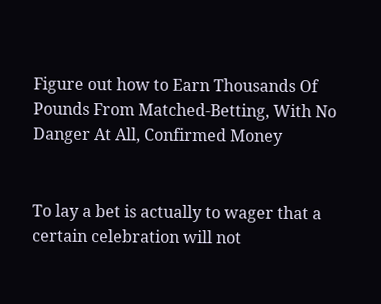Figure out how to Earn Thousands Of Pounds From Matched-Betting, With No Danger At All, Confirmed Money


To lay a bet is actually to wager that a certain celebration will not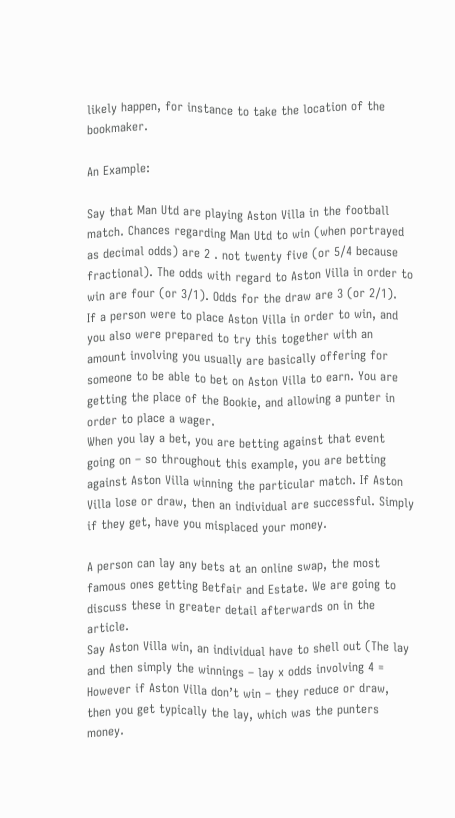likely happen, for instance to take the location of the bookmaker.

An Example:

Say that Man Utd are playing Aston Villa in the football match. Chances regarding Man Utd to win (when portrayed as decimal odds) are 2 . not twenty five (or 5/4 because fractional). The odds with regard to Aston Villa in order to win are four (or 3/1). Odds for the draw are 3 (or 2/1).
If a person were to place Aston Villa in order to win, and you also were prepared to try this together with an amount involving you usually are basically offering for someone to be able to bet on Aston Villa to earn. You are getting the place of the Bookie, and allowing a punter in order to place a wager.
When you lay a bet, you are betting against that event going on – so throughout this example, you are betting against Aston Villa winning the particular match. If Aston Villa lose or draw, then an individual are successful. Simply if they get, have you misplaced your money.

A person can lay any bets at an online swap, the most famous ones getting Betfair and Estate. We are going to discuss these in greater detail afterwards on in the article.
Say Aston Villa win, an individual have to shell out (The lay and then simply the winnings – lay x odds involving 4 =
However if Aston Villa don’t win – they reduce or draw, then you get typically the lay, which was the punters money.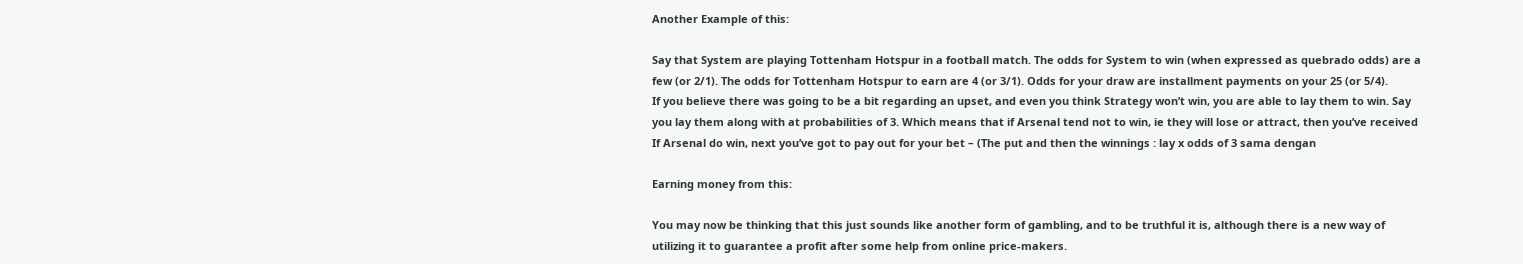Another Example of this:

Say that System are playing Tottenham Hotspur in a football match. The odds for System to win (when expressed as quebrado odds) are a few (or 2/1). The odds for Tottenham Hotspur to earn are 4 (or 3/1). Odds for your draw are installment payments on your 25 (or 5/4).
If you believe there was going to be a bit regarding an upset, and even you think Strategy won’t win, you are able to lay them to win. Say you lay them along with at probabilities of 3. Which means that if Arsenal tend not to win, ie they will lose or attract, then you’ve received
If Arsenal do win, next you’ve got to pay out for your bet – (The put and then the winnings : lay x odds of 3 sama dengan

Earning money from this:

You may now be thinking that this just sounds like another form of gambling, and to be truthful it is, although there is a new way of utilizing it to guarantee a profit after some help from online price-makers.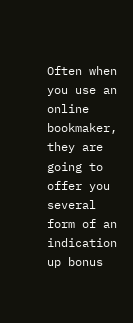Often when you use an online bookmaker, they are going to offer you several form of an indication up bonus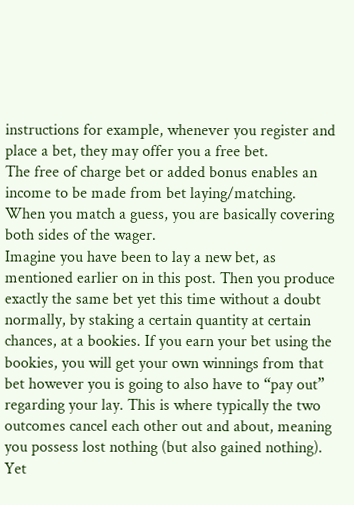instructions for example, whenever you register and place a bet, they may offer you a free bet.
The free of charge bet or added bonus enables an income to be made from bet laying/matching.
When you match a guess, you are basically covering both sides of the wager.
Imagine you have been to lay a new bet, as mentioned earlier on in this post. Then you produce exactly the same bet yet this time without a doubt normally, by staking a certain quantity at certain chances, at a bookies. If you earn your bet using the bookies, you will get your own winnings from that bet however you is going to also have to “pay out” regarding your lay. This is where typically the two outcomes cancel each other out and about, meaning you possess lost nothing (but also gained nothing). Yet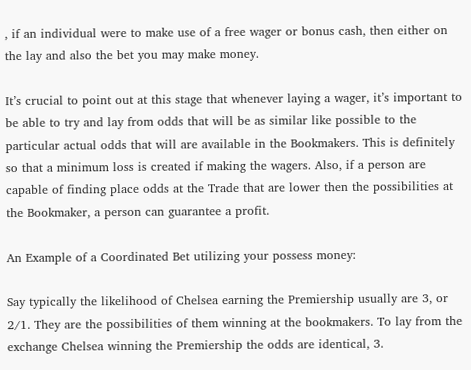, if an individual were to make use of a free wager or bonus cash, then either on the lay and also the bet you may make money.

It’s crucial to point out at this stage that whenever laying a wager, it’s important to be able to try and lay from odds that will be as similar like possible to the particular actual odds that will are available in the Bookmakers. This is definitely so that a minimum loss is created if making the wagers. Also, if a person are capable of finding place odds at the Trade that are lower then the possibilities at the Bookmaker, a person can guarantee a profit.

An Example of a Coordinated Bet utilizing your possess money:

Say typically the likelihood of Chelsea earning the Premiership usually are 3, or 2/1. They are the possibilities of them winning at the bookmakers. To lay from the exchange Chelsea winning the Premiership the odds are identical, 3.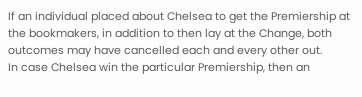If an individual placed about Chelsea to get the Premiership at the bookmakers, in addition to then lay at the Change, both outcomes may have cancelled each and every other out.
In case Chelsea win the particular Premiership, then an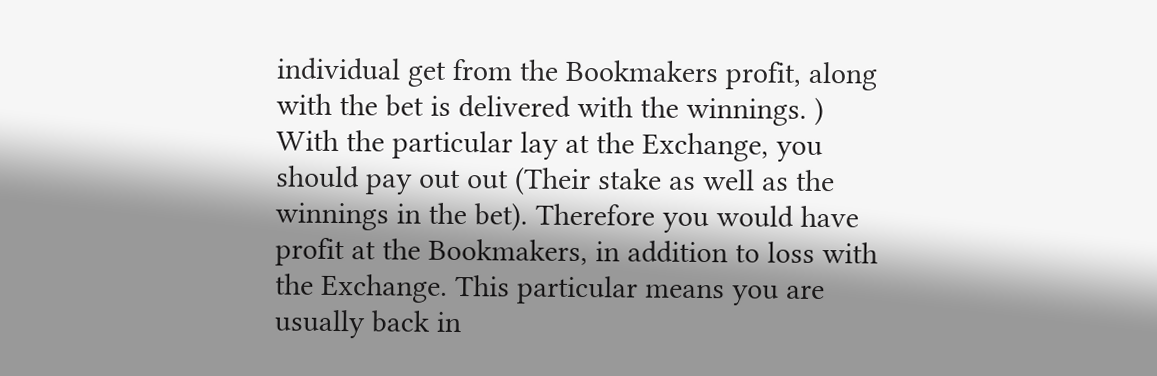individual get from the Bookmakers profit, along with the bet is delivered with the winnings. ) With the particular lay at the Exchange, you should pay out out (Their stake as well as the winnings in the bet). Therefore you would have profit at the Bookmakers, in addition to loss with the Exchange. This particular means you are usually back in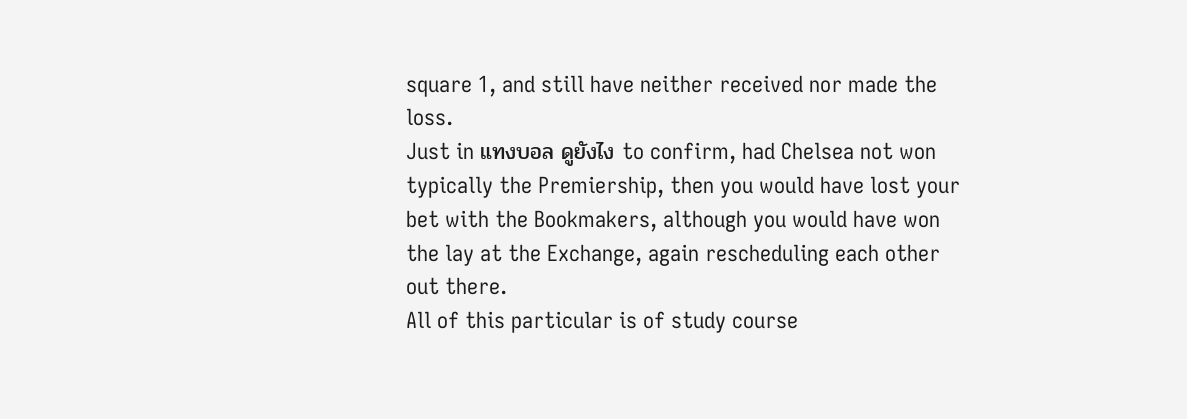square 1, and still have neither received nor made the loss.
Just in แทงบอล ดูยังไง to confirm, had Chelsea not won typically the Premiership, then you would have lost your bet with the Bookmakers, although you would have won the lay at the Exchange, again rescheduling each other out there.
All of this particular is of study course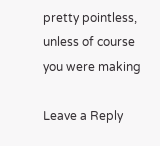pretty pointless, unless of course you were making

Leave a Reply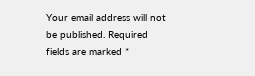Your email address will not be published. Required fields are marked *